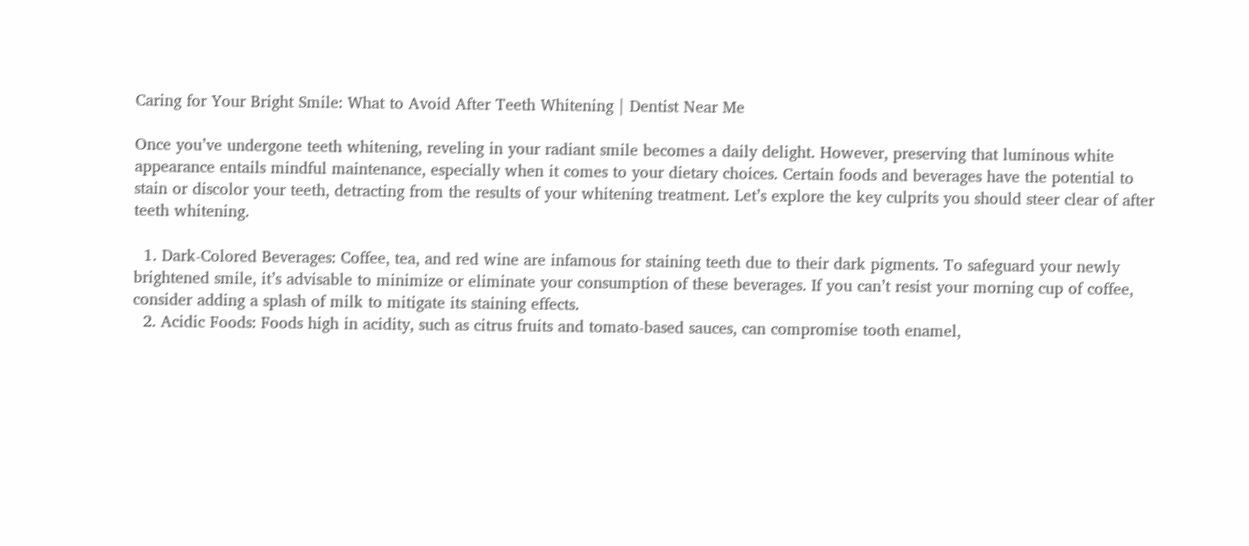Caring for Your Bright Smile: What to Avoid After Teeth Whitening | Dentist Near Me

Once you’ve undergone teeth whitening, reveling in your radiant smile becomes a daily delight. However, preserving that luminous white appearance entails mindful maintenance, especially when it comes to your dietary choices. Certain foods and beverages have the potential to stain or discolor your teeth, detracting from the results of your whitening treatment. Let’s explore the key culprits you should steer clear of after teeth whitening.

  1. Dark-Colored Beverages: Coffee, tea, and red wine are infamous for staining teeth due to their dark pigments. To safeguard your newly brightened smile, it’s advisable to minimize or eliminate your consumption of these beverages. If you can’t resist your morning cup of coffee, consider adding a splash of milk to mitigate its staining effects.
  2. Acidic Foods: Foods high in acidity, such as citrus fruits and tomato-based sauces, can compromise tooth enamel,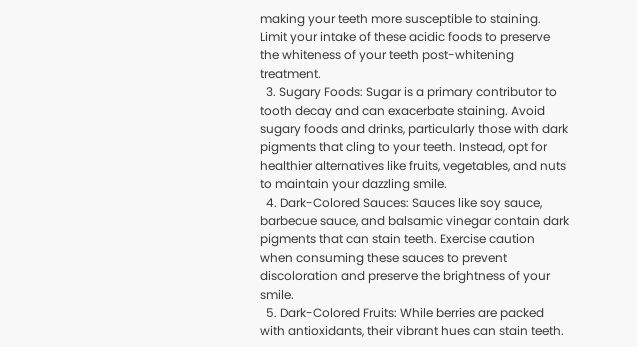making your teeth more susceptible to staining. Limit your intake of these acidic foods to preserve the whiteness of your teeth post-whitening treatment.
  3. Sugary Foods: Sugar is a primary contributor to tooth decay and can exacerbate staining. Avoid sugary foods and drinks, particularly those with dark pigments that cling to your teeth. Instead, opt for healthier alternatives like fruits, vegetables, and nuts to maintain your dazzling smile.
  4. Dark-Colored Sauces: Sauces like soy sauce, barbecue sauce, and balsamic vinegar contain dark pigments that can stain teeth. Exercise caution when consuming these sauces to prevent discoloration and preserve the brightness of your smile.
  5. Dark-Colored Fruits: While berries are packed with antioxidants, their vibrant hues can stain teeth.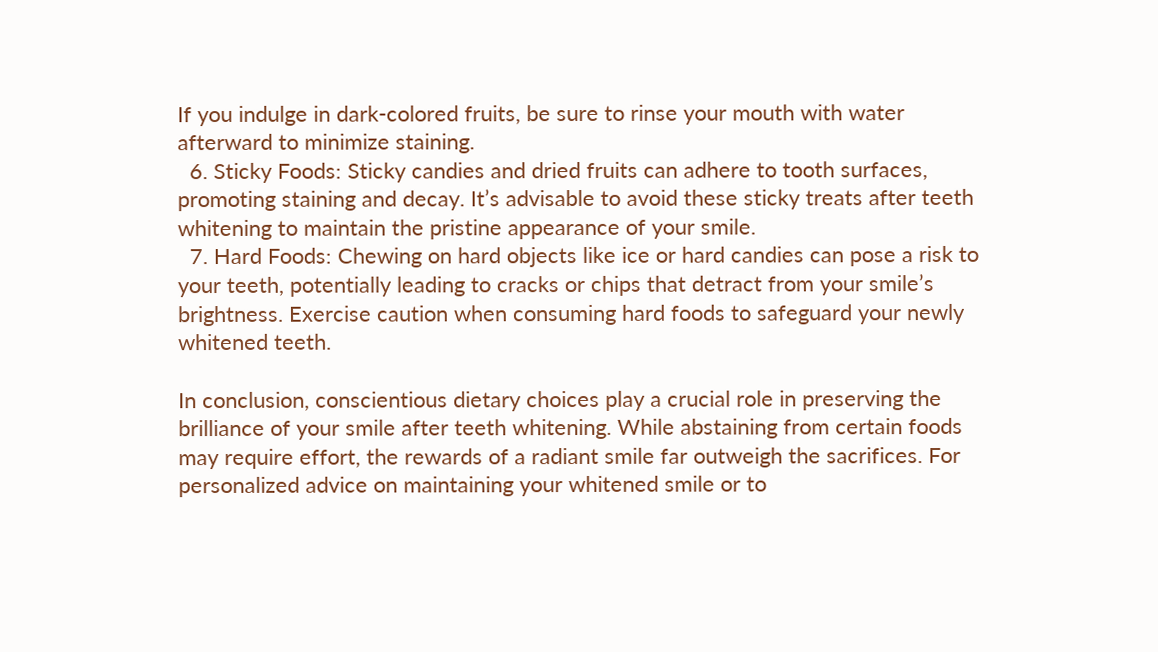If you indulge in dark-colored fruits, be sure to rinse your mouth with water afterward to minimize staining.
  6. Sticky Foods: Sticky candies and dried fruits can adhere to tooth surfaces, promoting staining and decay. It’s advisable to avoid these sticky treats after teeth whitening to maintain the pristine appearance of your smile.
  7. Hard Foods: Chewing on hard objects like ice or hard candies can pose a risk to your teeth, potentially leading to cracks or chips that detract from your smile’s brightness. Exercise caution when consuming hard foods to safeguard your newly whitened teeth.

In conclusion, conscientious dietary choices play a crucial role in preserving the brilliance of your smile after teeth whitening. While abstaining from certain foods may require effort, the rewards of a radiant smile far outweigh the sacrifices. For personalized advice on maintaining your whitened smile or to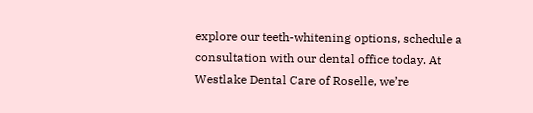explore our teeth-whitening options, schedule a consultation with our dental office today. At Westlake Dental Care of Roselle, we’re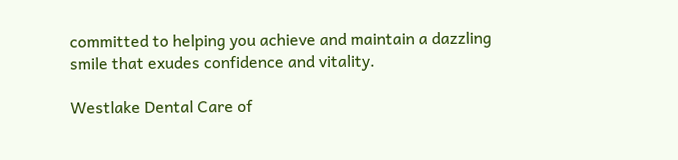committed to helping you achieve and maintain a dazzling smile that exudes confidence and vitality.

Westlake Dental Care of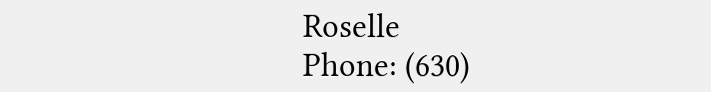Roselle
Phone: (630)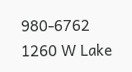980-6762
1260 W Lake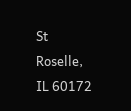St Roselle, IL 60172